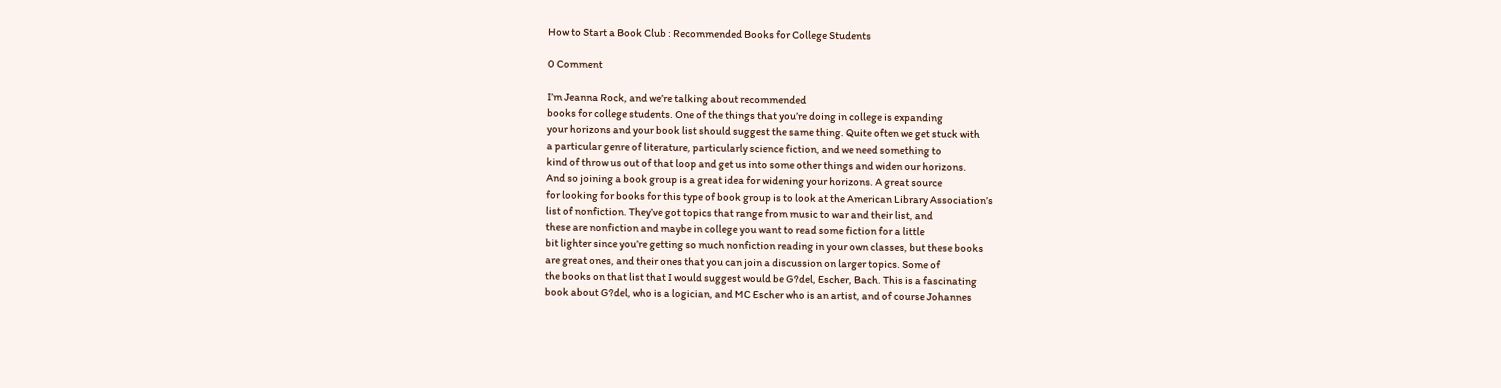How to Start a Book Club : Recommended Books for College Students

0 Comment

I’m Jeanna Rock, and we’re talking about recommended
books for college students. One of the things that you’re doing in college is expanding
your horizons and your book list should suggest the same thing. Quite often we get stuck with
a particular genre of literature, particularly science fiction, and we need something to
kind of throw us out of that loop and get us into some other things and widen our horizons.
And so joining a book group is a great idea for widening your horizons. A great source
for looking for books for this type of book group is to look at the American Library Association’s
list of nonfiction. They’ve got topics that range from music to war and their list, and
these are nonfiction and maybe in college you want to read some fiction for a little
bit lighter since you’re getting so much nonfiction reading in your own classes, but these books
are great ones, and their ones that you can join a discussion on larger topics. Some of
the books on that list that I would suggest would be G?del, Escher, Bach. This is a fascinating
book about G?del, who is a logician, and MC Escher who is an artist, and of course Johannes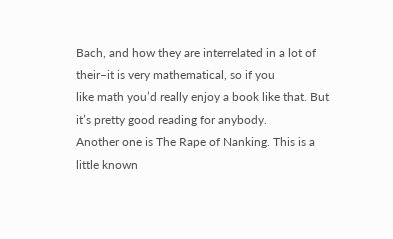Bach, and how they are interrelated in a lot of their–it is very mathematical, so if you
like math you’d really enjoy a book like that. But it’s pretty good reading for anybody.
Another one is The Rape of Nanking. This is a little known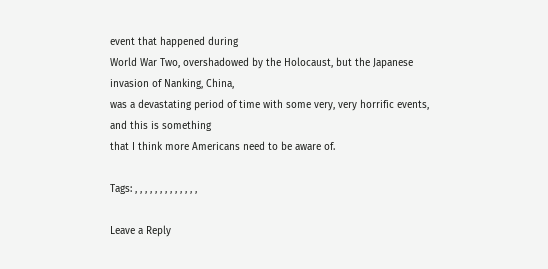event that happened during
World War Two, overshadowed by the Holocaust, but the Japanese invasion of Nanking, China,
was a devastating period of time with some very, very horrific events, and this is something
that I think more Americans need to be aware of.

Tags: , , , , , , , , , , , , ,

Leave a Reply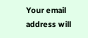Your email address will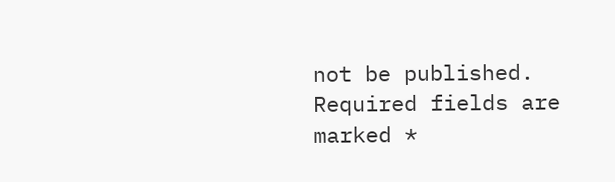not be published. Required fields are marked *